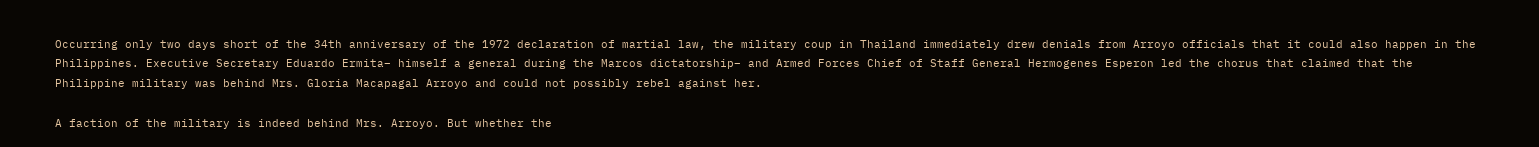Occurring only two days short of the 34th anniversary of the 1972 declaration of martial law, the military coup in Thailand immediately drew denials from Arroyo officials that it could also happen in the Philippines. Executive Secretary Eduardo Ermita– himself a general during the Marcos dictatorship– and Armed Forces Chief of Staff General Hermogenes Esperon led the chorus that claimed that the Philippine military was behind Mrs. Gloria Macapagal Arroyo and could not possibly rebel against her.

A faction of the military is indeed behind Mrs. Arroyo. But whether the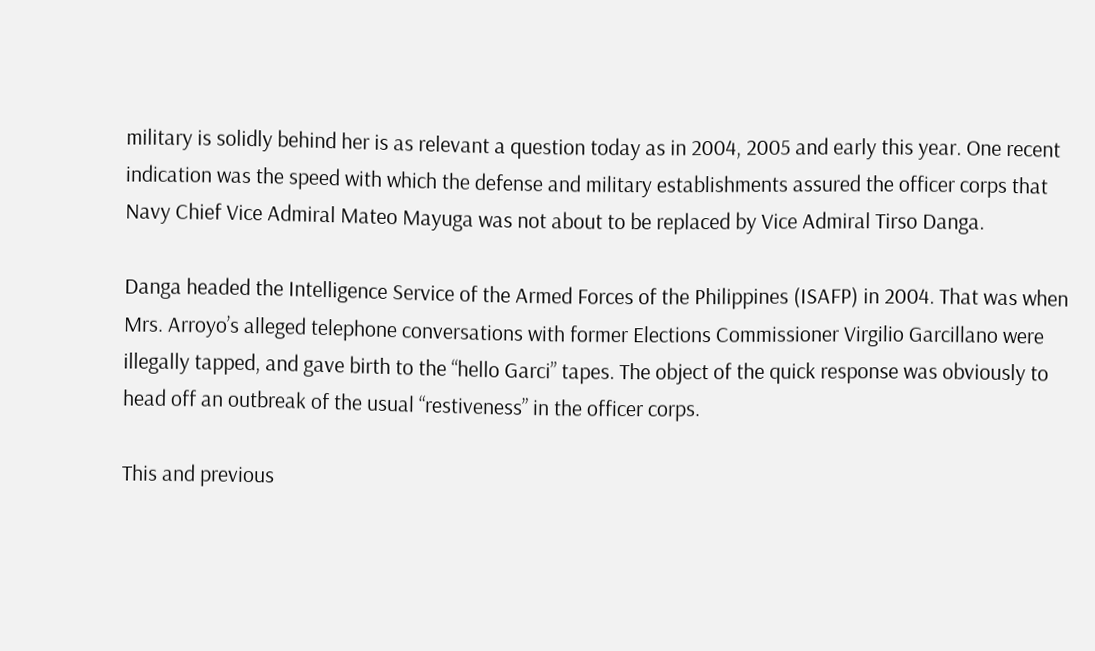military is solidly behind her is as relevant a question today as in 2004, 2005 and early this year. One recent indication was the speed with which the defense and military establishments assured the officer corps that Navy Chief Vice Admiral Mateo Mayuga was not about to be replaced by Vice Admiral Tirso Danga.

Danga headed the Intelligence Service of the Armed Forces of the Philippines (ISAFP) in 2004. That was when Mrs. Arroyo’s alleged telephone conversations with former Elections Commissioner Virgilio Garcillano were illegally tapped, and gave birth to the “hello Garci” tapes. The object of the quick response was obviously to head off an outbreak of the usual “restiveness” in the officer corps.

This and previous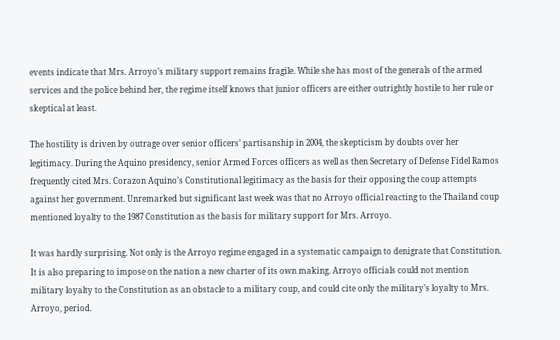events indicate that Mrs. Arroyo’s military support remains fragile. While she has most of the generals of the armed services and the police behind her, the regime itself knows that junior officers are either outrightly hostile to her rule or skeptical at least.

The hostility is driven by outrage over senior officers’ partisanship in 2004, the skepticism by doubts over her legitimacy. During the Aquino presidency, senior Armed Forces officers as well as then Secretary of Defense Fidel Ramos frequently cited Mrs. Corazon Aquino’s Constitutional legitimacy as the basis for their opposing the coup attempts against her government. Unremarked but significant last week was that no Arroyo official reacting to the Thailand coup mentioned loyalty to the 1987 Constitution as the basis for military support for Mrs. Arroyo.

It was hardly surprising. Not only is the Arroyo regime engaged in a systematic campaign to denigrate that Constitution. It is also preparing to impose on the nation a new charter of its own making. Arroyo officials could not mention military loyalty to the Constitution as an obstacle to a military coup, and could cite only the military’s loyalty to Mrs. Arroyo, period.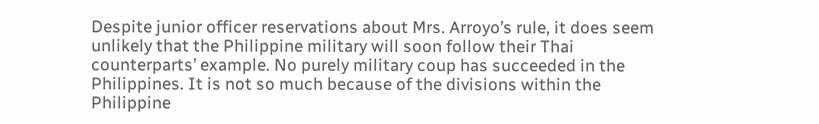Despite junior officer reservations about Mrs. Arroyo’s rule, it does seem unlikely that the Philippine military will soon follow their Thai counterparts’ example. No purely military coup has succeeded in the Philippines. It is not so much because of the divisions within the Philippine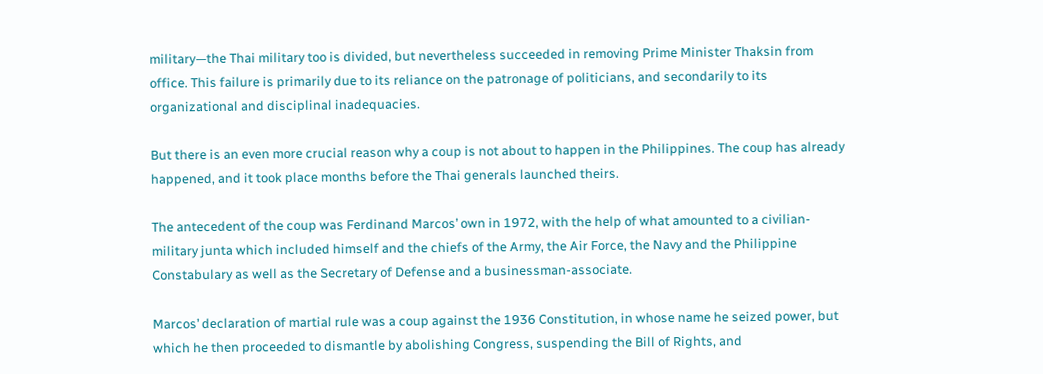military—the Thai military too is divided, but nevertheless succeeded in removing Prime Minister Thaksin from office. This failure is primarily due to its reliance on the patronage of politicians, and secondarily to its organizational and disciplinal inadequacies.

But there is an even more crucial reason why a coup is not about to happen in the Philippines. The coup has already happened, and it took place months before the Thai generals launched theirs.

The antecedent of the coup was Ferdinand Marcos’ own in 1972, with the help of what amounted to a civilian-military junta which included himself and the chiefs of the Army, the Air Force, the Navy and the Philippine Constabulary as well as the Secretary of Defense and a businessman-associate.

Marcos’ declaration of martial rule was a coup against the 1936 Constitution, in whose name he seized power, but which he then proceeded to dismantle by abolishing Congress, suspending the Bill of Rights, and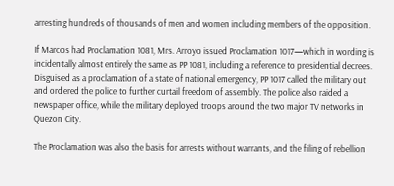arresting hundreds of thousands of men and women including members of the opposition.

If Marcos had Proclamation 1081, Mrs. Arroyo issued Proclamation 1017—which in wording is incidentally almost entirely the same as PP 1081, including a reference to presidential decrees. Disguised as a proclamation of a state of national emergency, PP 1017 called the military out and ordered the police to further curtail freedom of assembly. The police also raided a newspaper office, while the military deployed troops around the two major TV networks in Quezon City.

The Proclamation was also the basis for arrests without warrants, and the filing of rebellion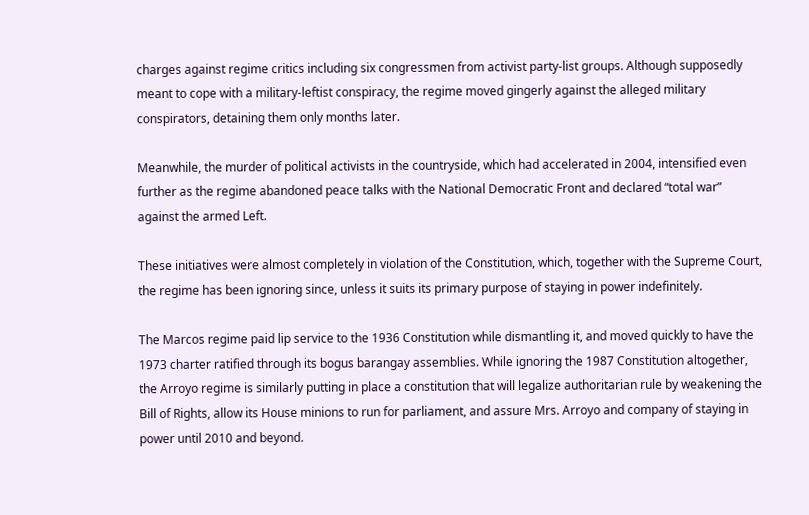charges against regime critics including six congressmen from activist party-list groups. Although supposedly meant to cope with a military-leftist conspiracy, the regime moved gingerly against the alleged military conspirators, detaining them only months later.

Meanwhile, the murder of political activists in the countryside, which had accelerated in 2004, intensified even further as the regime abandoned peace talks with the National Democratic Front and declared “total war” against the armed Left.

These initiatives were almost completely in violation of the Constitution, which, together with the Supreme Court, the regime has been ignoring since, unless it suits its primary purpose of staying in power indefinitely.

The Marcos regime paid lip service to the 1936 Constitution while dismantling it, and moved quickly to have the 1973 charter ratified through its bogus barangay assemblies. While ignoring the 1987 Constitution altogether, the Arroyo regime is similarly putting in place a constitution that will legalize authoritarian rule by weakening the Bill of Rights, allow its House minions to run for parliament, and assure Mrs. Arroyo and company of staying in power until 2010 and beyond.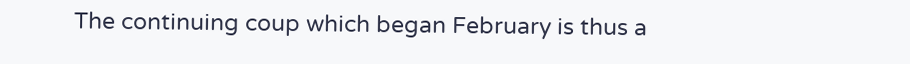The continuing coup which began February is thus a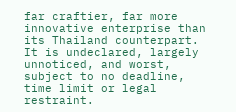far craftier, far more innovative enterprise than its Thailand counterpart. It is undeclared, largely unnoticed, and worst, subject to no deadline, time limit or legal restraint.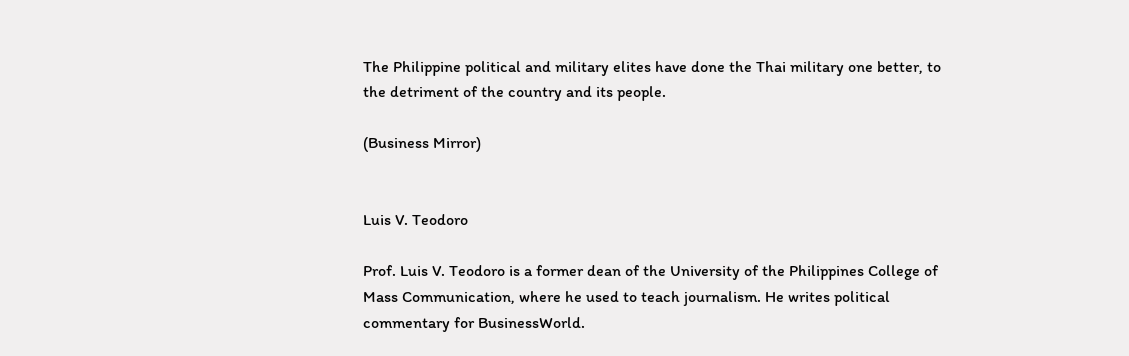The Philippine political and military elites have done the Thai military one better, to the detriment of the country and its people.

(Business Mirror)


Luis V. Teodoro

Prof. Luis V. Teodoro is a former dean of the University of the Philippines College of Mass Communication, where he used to teach journalism. He writes political commentary for BusinessWorld.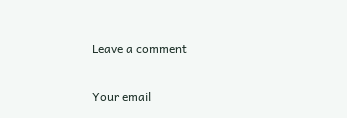Leave a comment

Your email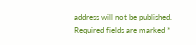address will not be published. Required fields are marked *